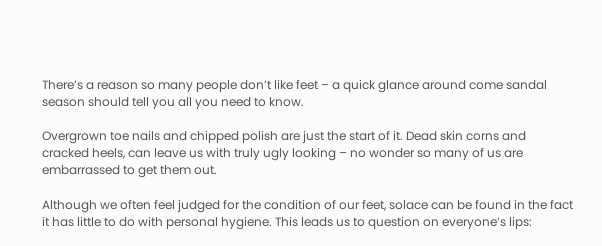There’s a reason so many people don’t like feet – a quick glance around come sandal season should tell you all you need to know.

Overgrown toe nails and chipped polish are just the start of it. Dead skin corns and cracked heels, can leave us with truly ugly looking – no wonder so many of us are embarrassed to get them out.

Although we often feel judged for the condition of our feet, solace can be found in the fact it has little to do with personal hygiene. This leads us to question on everyone’s lips: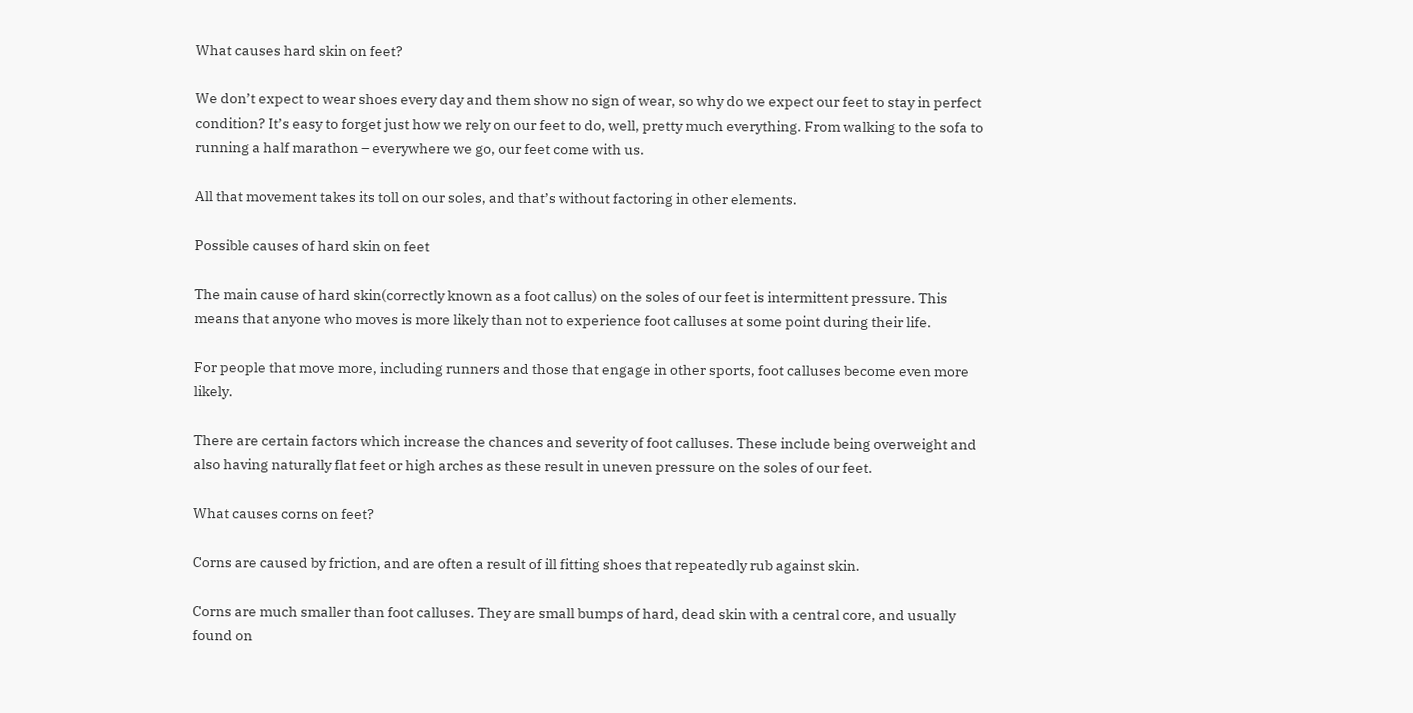What causes hard skin on feet?

We don’t expect to wear shoes every day and them show no sign of wear, so why do we expect our feet to stay in perfect condition? It’s easy to forget just how we rely on our feet to do, well, pretty much everything. From walking to the sofa to running a half marathon – everywhere we go, our feet come with us.

All that movement takes its toll on our soles, and that’s without factoring in other elements.

Possible causes of hard skin on feet

The main cause of hard skin(correctly known as a foot callus) on the soles of our feet is intermittent pressure. This means that anyone who moves is more likely than not to experience foot calluses at some point during their life.

For people that move more, including runners and those that engage in other sports, foot calluses become even more likely.

There are certain factors which increase the chances and severity of foot calluses. These include being overweight and also having naturally flat feet or high arches as these result in uneven pressure on the soles of our feet.

What causes corns on feet?

Corns are caused by friction, and are often a result of ill fitting shoes that repeatedly rub against skin.

Corns are much smaller than foot calluses. They are small bumps of hard, dead skin with a central core, and usually found on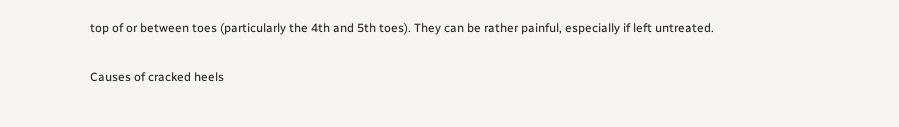top of or between toes (particularly the 4th and 5th toes). They can be rather painful, especially if left untreated.

Causes of cracked heels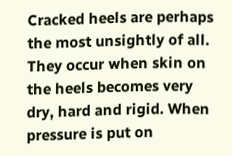Cracked heels are perhaps the most unsightly of all. They occur when skin on the heels becomes very dry, hard and rigid. When pressure is put on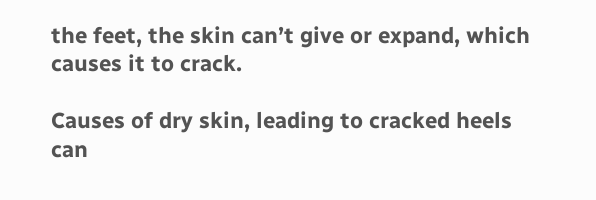the feet, the skin can’t give or expand, which causes it to crack.

Causes of dry skin, leading to cracked heels can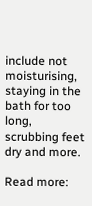include not moisturising, staying in the bath for too long, scrubbing feet dry and more.

Read more: